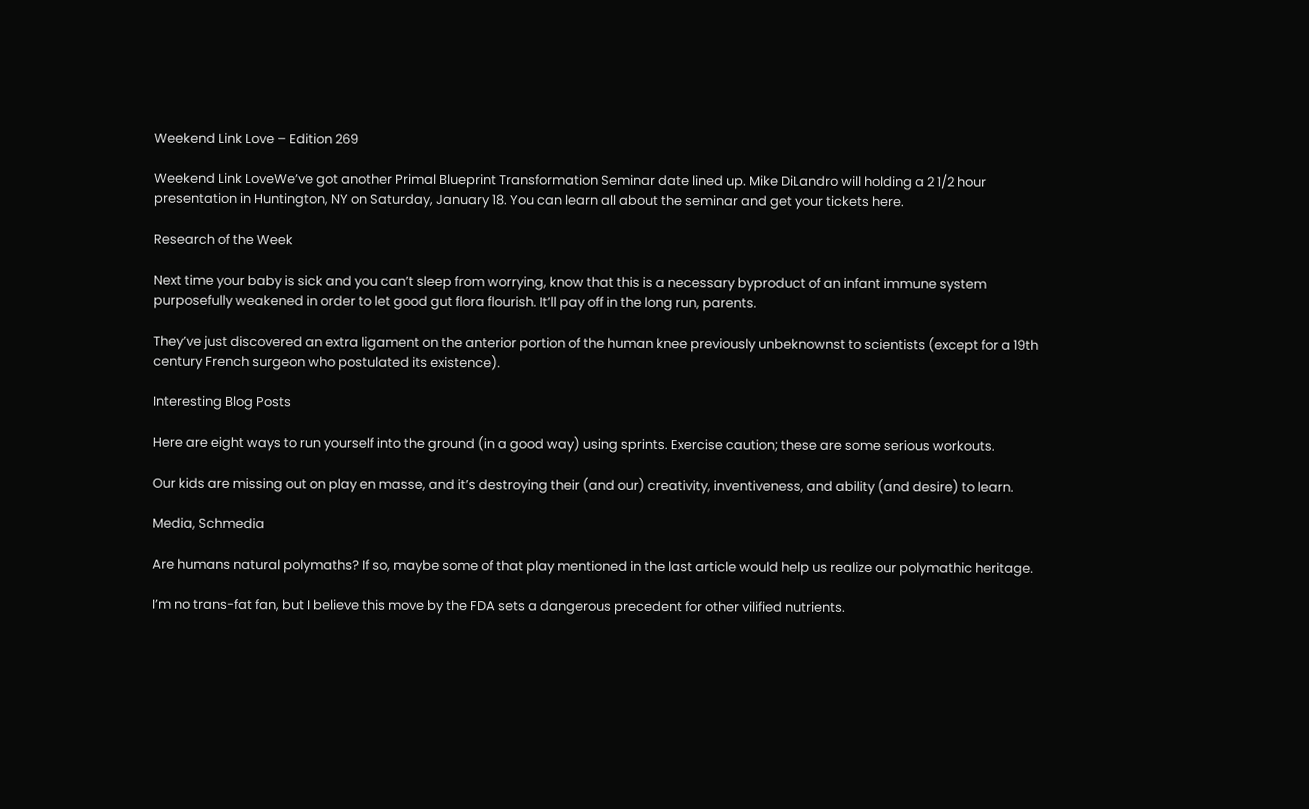Weekend Link Love – Edition 269

Weekend Link LoveWe’ve got another Primal Blueprint Transformation Seminar date lined up. Mike DiLandro will holding a 2 1/2 hour presentation in Huntington, NY on Saturday, January 18. You can learn all about the seminar and get your tickets here.

Research of the Week

Next time your baby is sick and you can’t sleep from worrying, know that this is a necessary byproduct of an infant immune system purposefully weakened in order to let good gut flora flourish. It’ll pay off in the long run, parents.

They’ve just discovered an extra ligament on the anterior portion of the human knee previously unbeknownst to scientists (except for a 19th century French surgeon who postulated its existence).

Interesting Blog Posts

Here are eight ways to run yourself into the ground (in a good way) using sprints. Exercise caution; these are some serious workouts.

Our kids are missing out on play en masse, and it’s destroying their (and our) creativity, inventiveness, and ability (and desire) to learn.

Media, Schmedia

Are humans natural polymaths? If so, maybe some of that play mentioned in the last article would help us realize our polymathic heritage.

I’m no trans-fat fan, but I believe this move by the FDA sets a dangerous precedent for other vilified nutrients.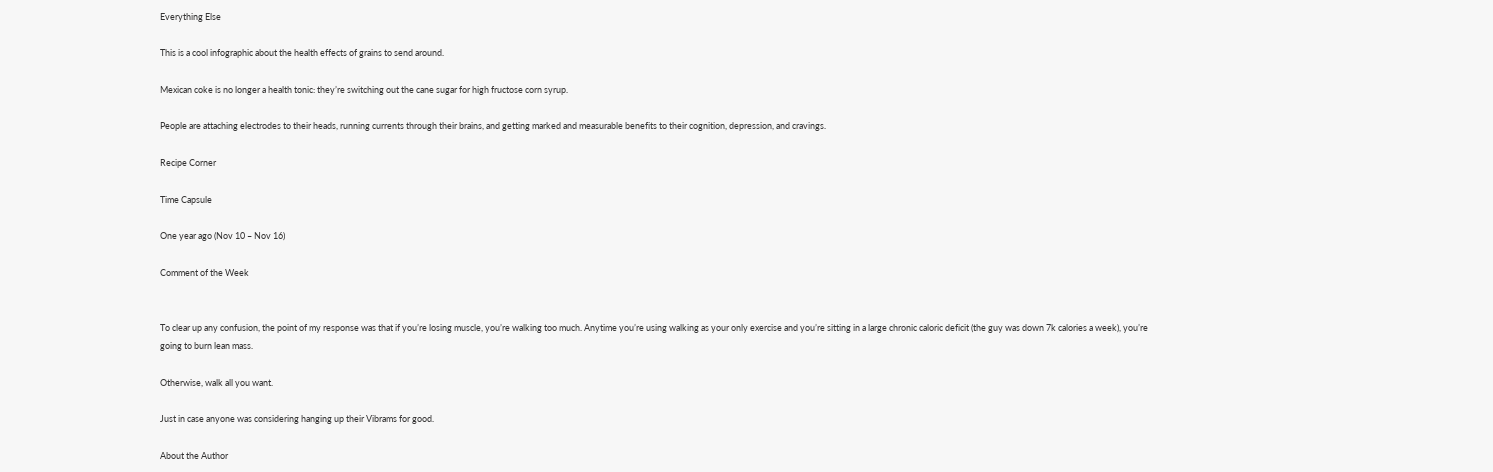Everything Else

This is a cool infographic about the health effects of grains to send around.

Mexican coke is no longer a health tonic: they’re switching out the cane sugar for high fructose corn syrup.

People are attaching electrodes to their heads, running currents through their brains, and getting marked and measurable benefits to their cognition, depression, and cravings.

Recipe Corner

Time Capsule

One year ago (Nov 10 – Nov 16)

Comment of the Week


To clear up any confusion, the point of my response was that if you’re losing muscle, you’re walking too much. Anytime you’re using walking as your only exercise and you’re sitting in a large chronic caloric deficit (the guy was down 7k calories a week), you’re going to burn lean mass.

Otherwise, walk all you want.

Just in case anyone was considering hanging up their Vibrams for good.

About the Author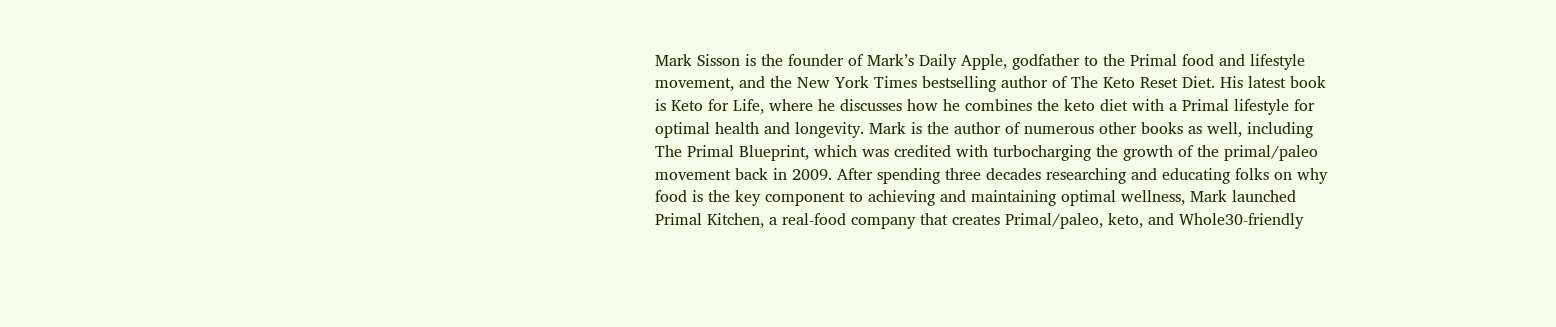Mark Sisson is the founder of Mark’s Daily Apple, godfather to the Primal food and lifestyle movement, and the New York Times bestselling author of The Keto Reset Diet. His latest book is Keto for Life, where he discusses how he combines the keto diet with a Primal lifestyle for optimal health and longevity. Mark is the author of numerous other books as well, including The Primal Blueprint, which was credited with turbocharging the growth of the primal/paleo movement back in 2009. After spending three decades researching and educating folks on why food is the key component to achieving and maintaining optimal wellness, Mark launched Primal Kitchen, a real-food company that creates Primal/paleo, keto, and Whole30-friendly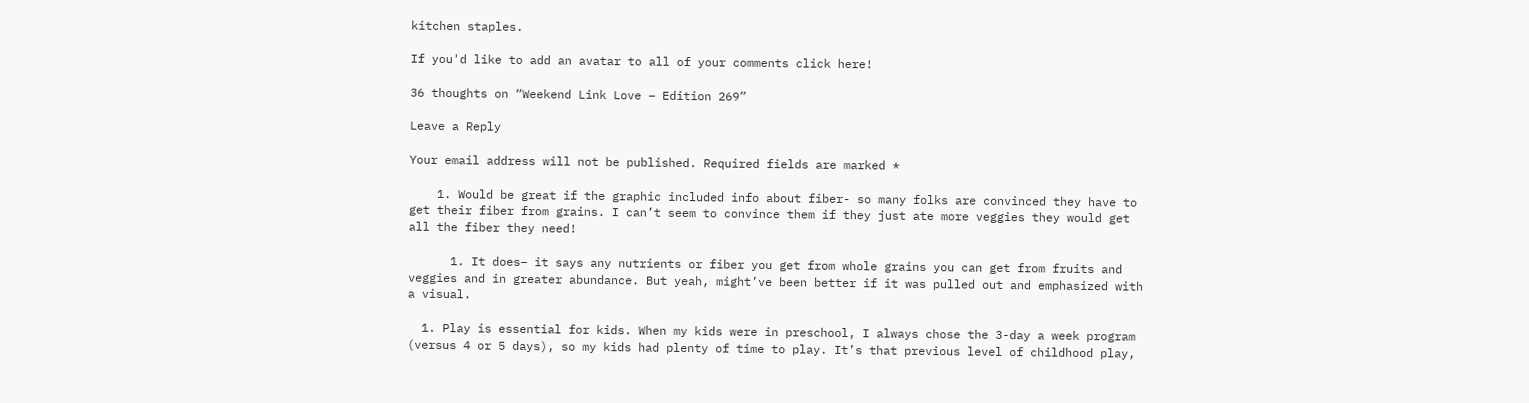kitchen staples.

If you'd like to add an avatar to all of your comments click here!

36 thoughts on “Weekend Link Love – Edition 269”

Leave a Reply

Your email address will not be published. Required fields are marked *

    1. Would be great if the graphic included info about fiber- so many folks are convinced they have to get their fiber from grains. I can’t seem to convince them if they just ate more veggies they would get all the fiber they need!

      1. It does– it says any nutrients or fiber you get from whole grains you can get from fruits and veggies and in greater abundance. But yeah, might’ve been better if it was pulled out and emphasized with a visual.

  1. Play is essential for kids. When my kids were in preschool, I always chose the 3-day a week program (versus 4 or 5 days), so my kids had plenty of time to play. It’s that previous level of childhood play,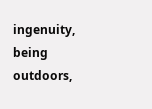ingenuity, being outdoors,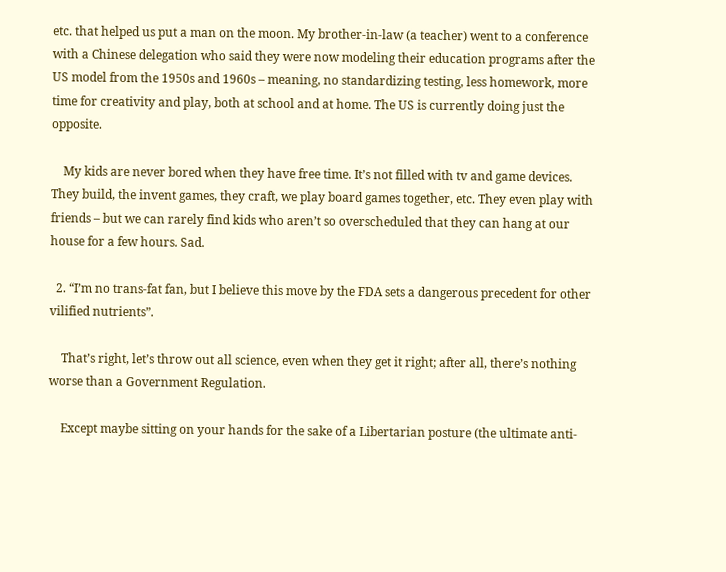etc. that helped us put a man on the moon. My brother-in-law (a teacher) went to a conference with a Chinese delegation who said they were now modeling their education programs after the US model from the 1950s and 1960s – meaning, no standardizing testing, less homework, more time for creativity and play, both at school and at home. The US is currently doing just the opposite.

    My kids are never bored when they have free time. It’s not filled with tv and game devices. They build, the invent games, they craft, we play board games together, etc. They even play with friends – but we can rarely find kids who aren’t so overscheduled that they can hang at our house for a few hours. Sad.

  2. “I’m no trans-fat fan, but I believe this move by the FDA sets a dangerous precedent for other vilified nutrients”.

    That’s right, let’s throw out all science, even when they get it right; after all, there’s nothing worse than a Government Regulation.

    Except maybe sitting on your hands for the sake of a Libertarian posture (the ultimate anti-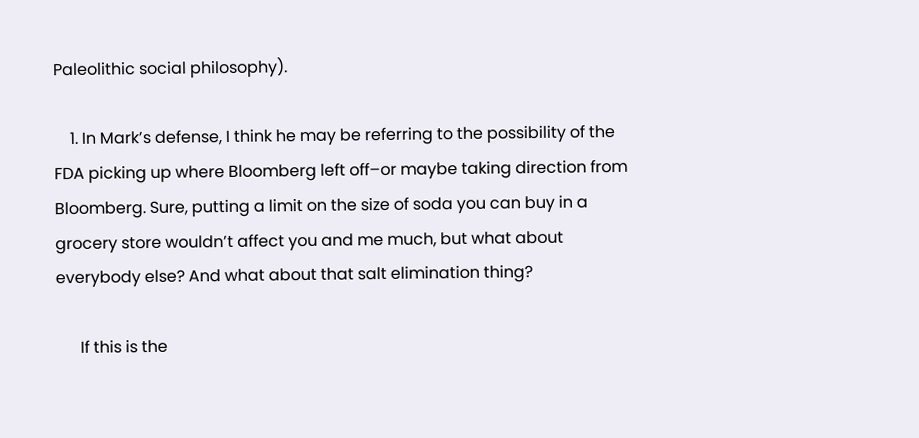Paleolithic social philosophy).

    1. In Mark’s defense, I think he may be referring to the possibility of the FDA picking up where Bloomberg left off–or maybe taking direction from Bloomberg. Sure, putting a limit on the size of soda you can buy in a grocery store wouldn’t affect you and me much, but what about everybody else? And what about that salt elimination thing?

      If this is the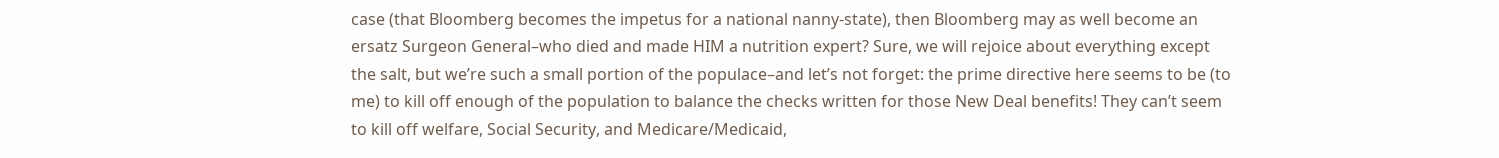case (that Bloomberg becomes the impetus for a national nanny-state), then Bloomberg may as well become an ersatz Surgeon General–who died and made HIM a nutrition expert? Sure, we will rejoice about everything except the salt, but we’re such a small portion of the populace–and let’s not forget: the prime directive here seems to be (to me) to kill off enough of the population to balance the checks written for those New Deal benefits! They can’t seem to kill off welfare, Social Security, and Medicare/Medicaid,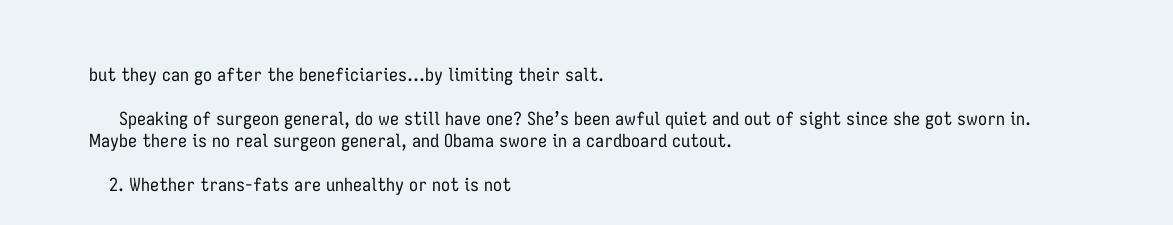but they can go after the beneficiaries…by limiting their salt.

      Speaking of surgeon general, do we still have one? She’s been awful quiet and out of sight since she got sworn in. Maybe there is no real surgeon general, and Obama swore in a cardboard cutout.

    2. Whether trans-fats are unhealthy or not is not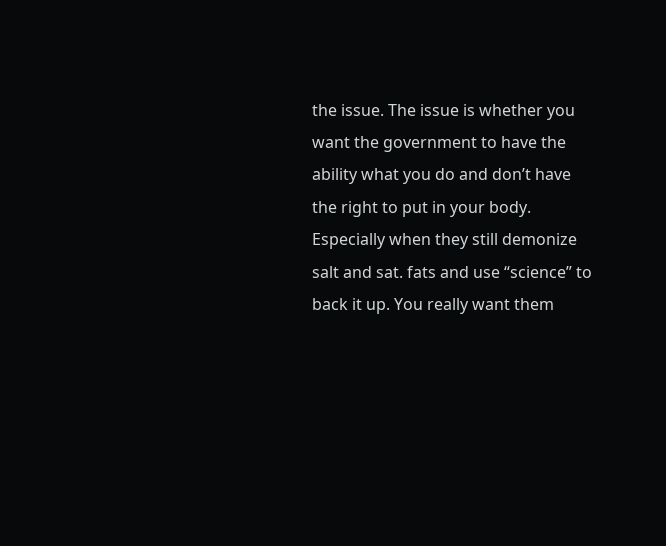the issue. The issue is whether you want the government to have the ability what you do and don’t have the right to put in your body. Especially when they still demonize salt and sat. fats and use “science” to back it up. You really want them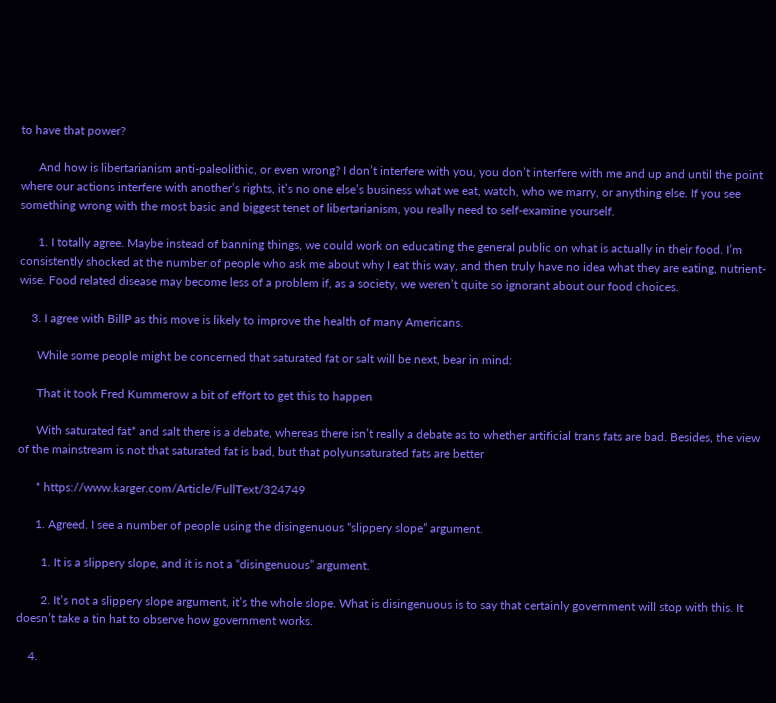to have that power?

      And how is libertarianism anti-paleolithic, or even wrong? I don’t interfere with you, you don’t interfere with me and up and until the point where our actions interfere with another’s rights, it’s no one else’s business what we eat, watch, who we marry, or anything else. If you see something wrong with the most basic and biggest tenet of libertarianism, you really need to self-examine yourself.

      1. I totally agree. Maybe instead of banning things, we could work on educating the general public on what is actually in their food. I’m consistently shocked at the number of people who ask me about why I eat this way, and then truly have no idea what they are eating, nutrient-wise. Food related disease may become less of a problem if, as a society, we weren’t quite so ignorant about our food choices.

    3. I agree with BillP as this move is likely to improve the health of many Americans.

      While some people might be concerned that saturated fat or salt will be next, bear in mind:

      That it took Fred Kummerow a bit of effort to get this to happen

      With saturated fat* and salt there is a debate, whereas there isn’t really a debate as to whether artificial trans fats are bad. Besides, the view of the mainstream is not that saturated fat is bad, but that polyunsaturated fats are better

      * https://www.karger.com/Article/FullText/324749

      1. Agreed. I see a number of people using the disingenuous “slippery slope” argument.

        1. It is a slippery slope, and it is not a “disingenuous” argument.

        2. It’s not a slippery slope argument, it’s the whole slope. What is disingenuous is to say that certainly government will stop with this. It doesn’t take a tin hat to observe how government works.

    4.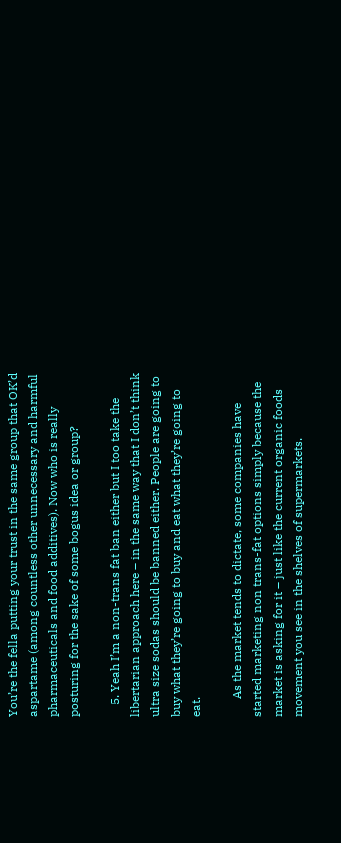You’re the fella putting your trust in the same group that OK’d aspartame (among countless other unnecessary and harmful pharmaceuticals and food additives). Now who is really posturing for the sake of some bogus idea or group?

    5. Yeah I’m a non-trans fat ban either but I too take the libertarian approach here – in the same way that I don’t think ultra size sodas should be banned either. People are going to buy what they’re going to buy and eat what they’re going to eat.

      As the market tends to dictate, some companies have started marketing non trans-fat options simply because the market is asking for it – just like the current organic foods movement you see in the shelves of supermarkets.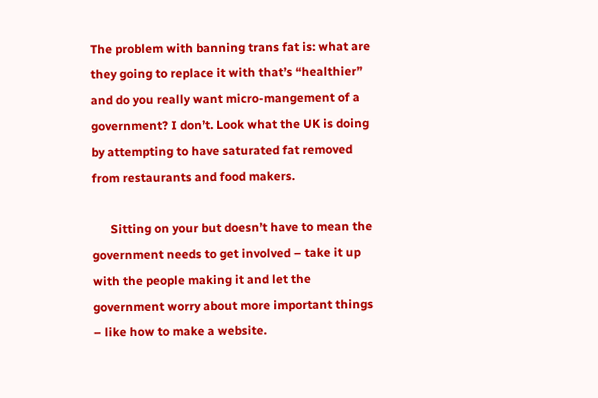The problem with banning trans fat is: what are they going to replace it with that’s “healthier” and do you really want micro-mangement of a government? I don’t. Look what the UK is doing by attempting to have saturated fat removed from restaurants and food makers.

      Sitting on your but doesn’t have to mean the government needs to get involved – take it up with the people making it and let the government worry about more important things – like how to make a website.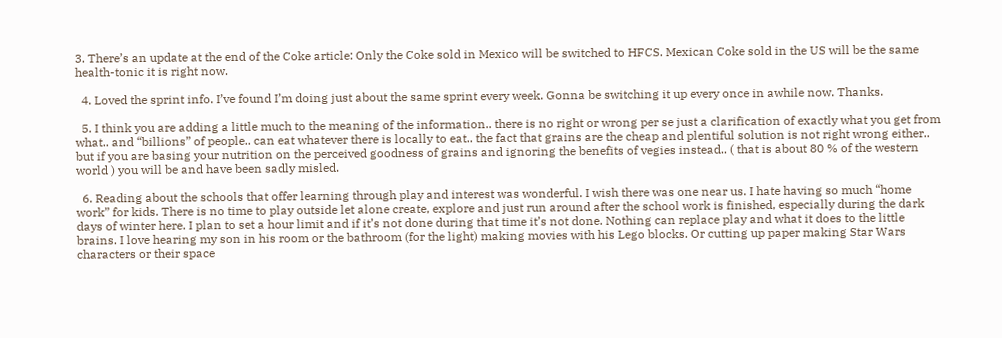3. There’s an update at the end of the Coke article: Only the Coke sold in Mexico will be switched to HFCS. Mexican Coke sold in the US will be the same health-tonic it is right now.

  4. Loved the sprint info. I’ve found I’m doing just about the same sprint every week. Gonna be switching it up every once in awhile now. Thanks.

  5. I think you are adding a little much to the meaning of the information.. there is no right or wrong per se just a clarification of exactly what you get from what.. and “billions” of people.. can eat whatever there is locally to eat.. the fact that grains are the cheap and plentiful solution is not right wrong either.. but if you are basing your nutrition on the perceived goodness of grains and ignoring the benefits of vegies instead.. ( that is about 80 % of the western world ) you will be and have been sadly misled.

  6. Reading about the schools that offer learning through play and interest was wonderful. I wish there was one near us. I hate having so much “home work” for kids. There is no time to play outside let alone create, explore and just run around after the school work is finished, especially during the dark days of winter here. I plan to set a hour limit and if it’s not done during that time it’s not done. Nothing can replace play and what it does to the little brains. I love hearing my son in his room or the bathroom (for the light) making movies with his Lego blocks. Or cutting up paper making Star Wars characters or their space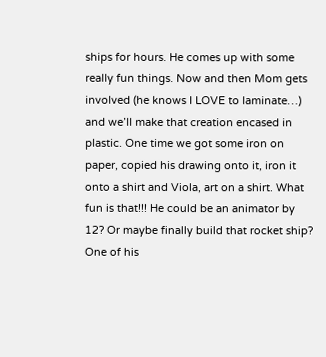ships for hours. He comes up with some really fun things. Now and then Mom gets involved (he knows I LOVE to laminate…) and we’ll make that creation encased in plastic. One time we got some iron on paper, copied his drawing onto it, iron it onto a shirt and Viola, art on a shirt. What fun is that!!! He could be an animator by 12? Or maybe finally build that rocket ship? One of his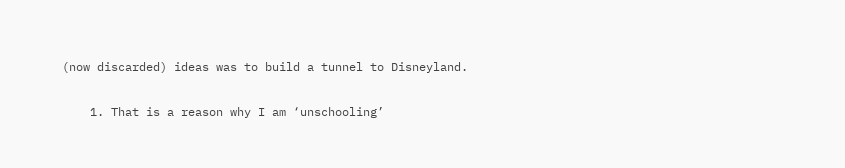(now discarded) ideas was to build a tunnel to Disneyland.

    1. That is a reason why I am ‘unschooling’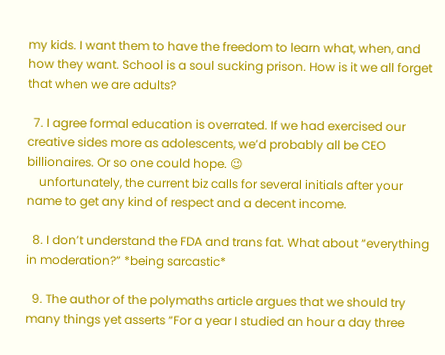my kids. I want them to have the freedom to learn what, when, and how they want. School is a soul sucking prison. How is it we all forget that when we are adults?

  7. I agree formal education is overrated. If we had exercised our creative sides more as adolescents, we’d probably all be CEO billionaires. Or so one could hope. 😉
    unfortunately, the current biz calls for several initials after your name to get any kind of respect and a decent income.

  8. I don’t understand the FDA and trans fat. What about “everything in moderation?” *being sarcastic*

  9. The author of the polymaths article argues that we should try many things yet asserts “For a year I studied an hour a day three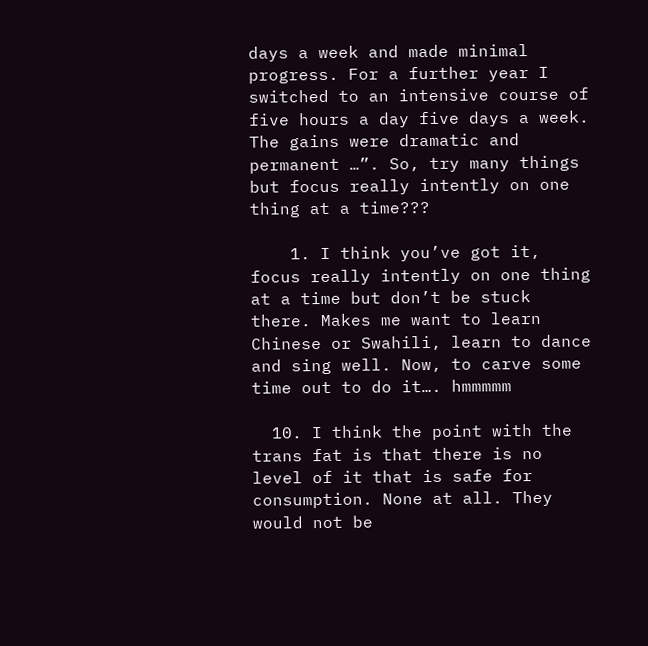days a week and made minimal progress. For a further year I switched to an intensive course of five hours a day five days a week. The gains were dramatic and permanent …”. So, try many things but focus really intently on one thing at a time???

    1. I think you’ve got it, focus really intently on one thing at a time but don’t be stuck there. Makes me want to learn Chinese or Swahili, learn to dance and sing well. Now, to carve some time out to do it…. hmmmmm

  10. I think the point with the trans fat is that there is no level of it that is safe for consumption. None at all. They would not be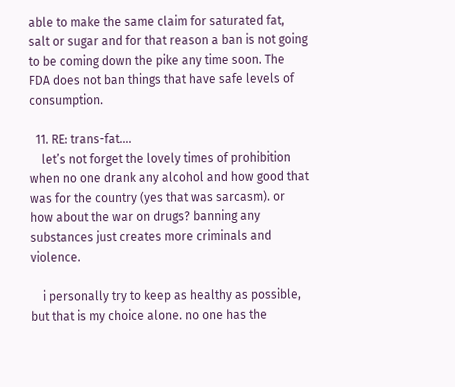able to make the same claim for saturated fat, salt or sugar and for that reason a ban is not going to be coming down the pike any time soon. The FDA does not ban things that have safe levels of consumption.

  11. RE: trans-fat….
    let’s not forget the lovely times of prohibition when no one drank any alcohol and how good that was for the country (yes that was sarcasm). or how about the war on drugs? banning any substances just creates more criminals and violence.

    i personally try to keep as healthy as possible, but that is my choice alone. no one has the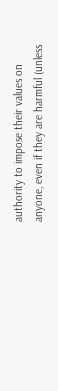authority to impose their values on anyone, even if they are harmful (unless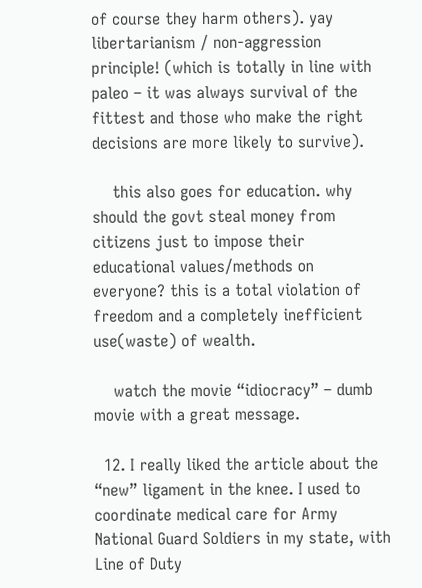of course they harm others). yay libertarianism / non-aggression principle! (which is totally in line with paleo – it was always survival of the fittest and those who make the right decisions are more likely to survive).

    this also goes for education. why should the govt steal money from citizens just to impose their educational values/methods on everyone? this is a total violation of freedom and a completely inefficient use(waste) of wealth.

    watch the movie “idiocracy” – dumb movie with a great message.

  12. I really liked the article about the “new” ligament in the knee. I used to coordinate medical care for Army National Guard Soldiers in my state, with Line of Duty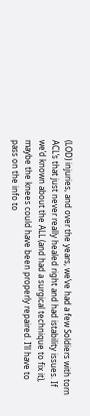(LOD) injuries, and over the years, we’ve had a few Soldiers with torn ACL’s that just never really healed right and had istability issues. If we’d known about the ALL (and had a surgical technique to fix it), maybe the knees could have been properly repaired. I’ll have to pass on the info to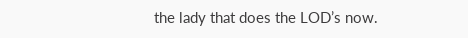the lady that does the LOD’s now.